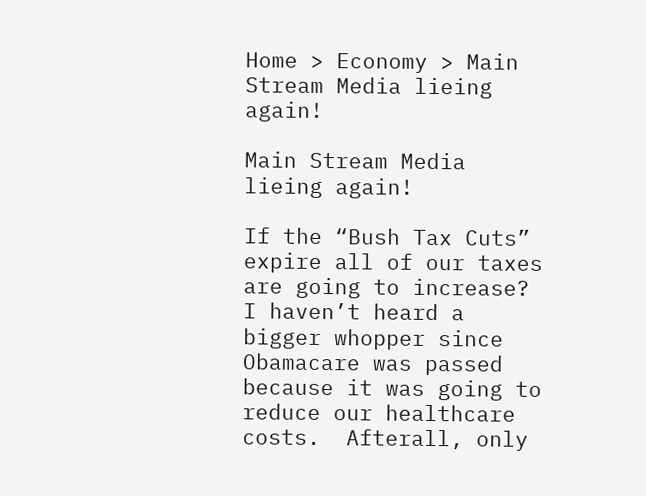Home > Economy > Main Stream Media lieing again!

Main Stream Media lieing again!

If the “Bush Tax Cuts” expire all of our taxes are going to increase?  I haven’t heard a bigger whopper since Obamacare was passed because it was going to reduce our healthcare costs.  Afterall, only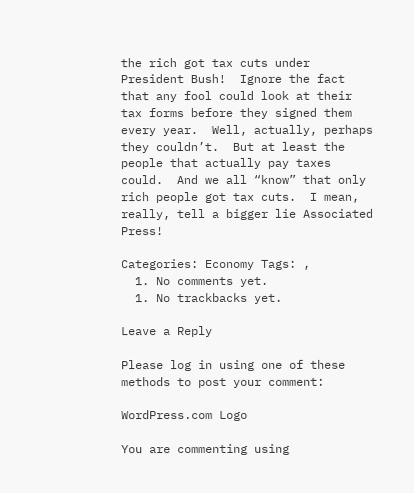the rich got tax cuts under President Bush!  Ignore the fact that any fool could look at their tax forms before they signed them every year.  Well, actually, perhaps they couldn’t.  But at least the people that actually pay taxes could.  And we all “know” that only rich people got tax cuts.  I mean, really, tell a bigger lie Associated Press!

Categories: Economy Tags: ,
  1. No comments yet.
  1. No trackbacks yet.

Leave a Reply

Please log in using one of these methods to post your comment:

WordPress.com Logo

You are commenting using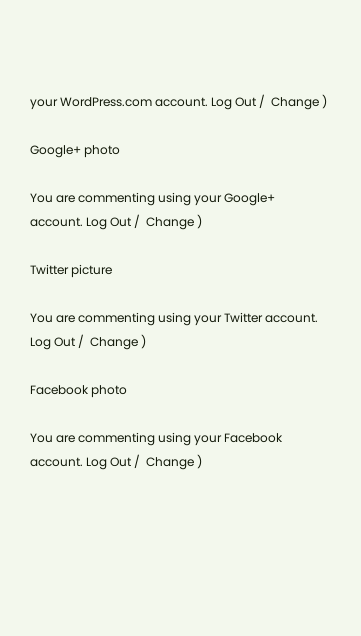your WordPress.com account. Log Out /  Change )

Google+ photo

You are commenting using your Google+ account. Log Out /  Change )

Twitter picture

You are commenting using your Twitter account. Log Out /  Change )

Facebook photo

You are commenting using your Facebook account. Log Out /  Change )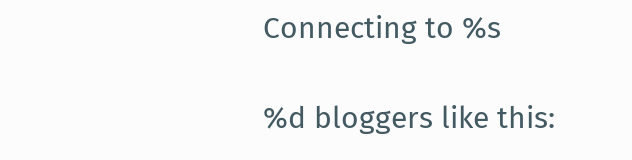Connecting to %s

%d bloggers like this: